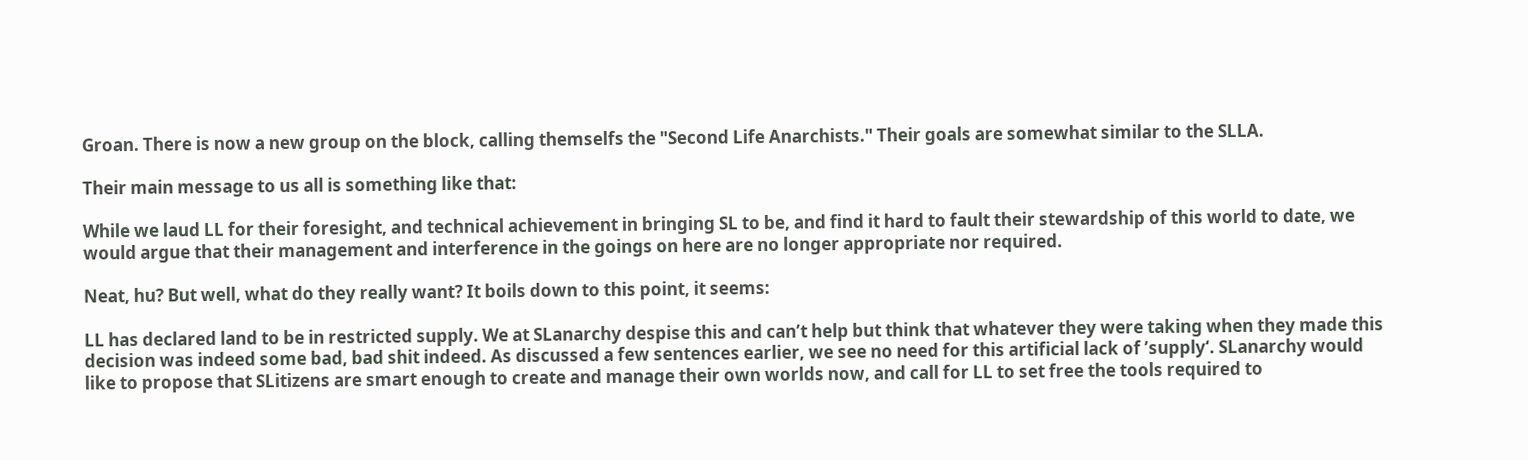Groan. There is now a new group on the block, calling themselfs the "Second Life Anarchists." Their goals are somewhat similar to the SLLA.

Their main message to us all is something like that:

While we laud LL for their foresight, and technical achievement in bringing SL to be, and find it hard to fault their stewardship of this world to date, we would argue that their management and interference in the goings on here are no longer appropriate nor required.

Neat, hu? But well, what do they really want? It boils down to this point, it seems:

LL has declared land to be in restricted supply. We at SLanarchy despise this and can’t help but think that whatever they were taking when they made this decision was indeed some bad, bad shit indeed. As discussed a few sentences earlier, we see no need for this artificial lack of ’supply‘. SLanarchy would like to propose that SLitizens are smart enough to create and manage their own worlds now, and call for LL to set free the tools required to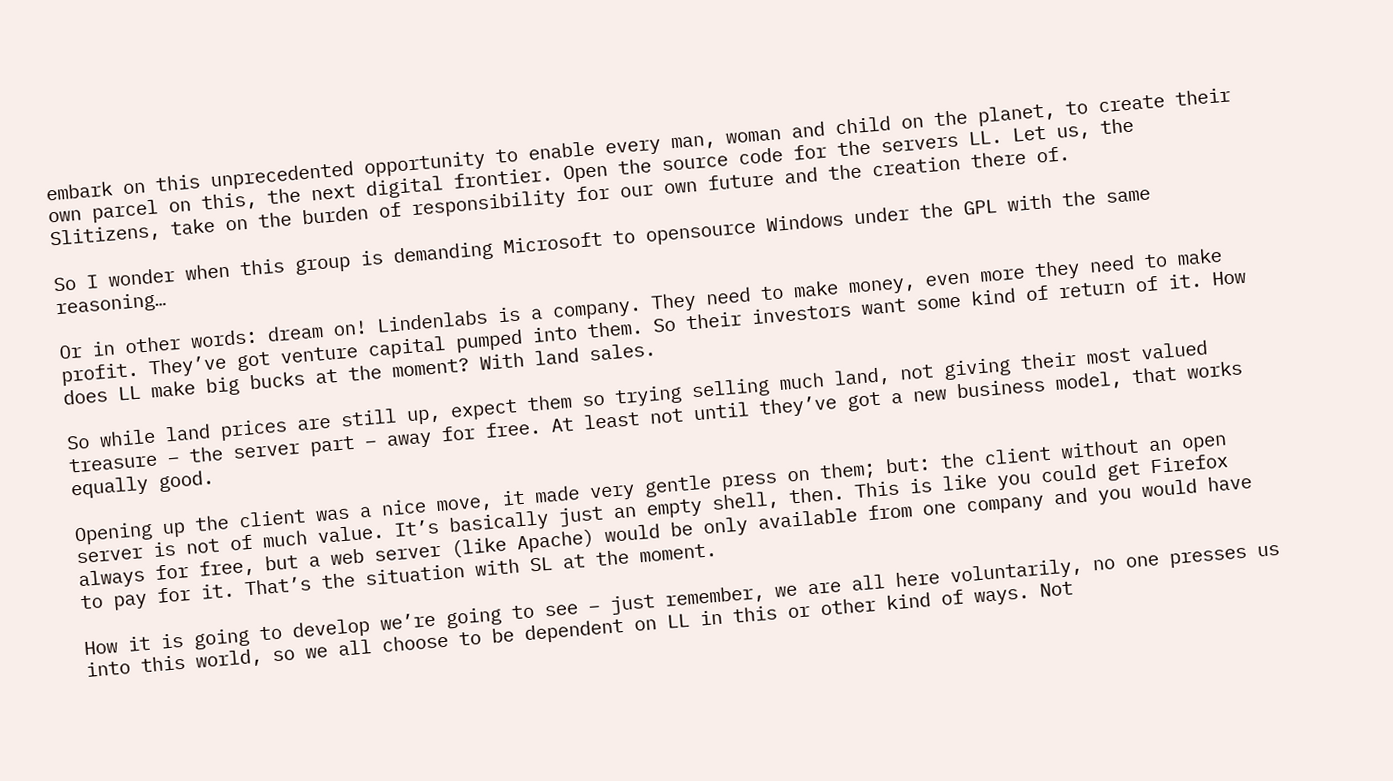embark on this unprecedented opportunity to enable every man, woman and child on the planet, to create their own parcel on this, the next digital frontier. Open the source code for the servers LL. Let us, the Slitizens, take on the burden of responsibility for our own future and the creation there of.

So I wonder when this group is demanding Microsoft to opensource Windows under the GPL with the same reasoning…

Or in other words: dream on! Lindenlabs is a company. They need to make money, even more they need to make profit. They’ve got venture capital pumped into them. So their investors want some kind of return of it. How does LL make big bucks at the moment? With land sales.

So while land prices are still up, expect them so trying selling much land, not giving their most valued treasure – the server part – away for free. At least not until they’ve got a new business model, that works equally good.

Opening up the client was a nice move, it made very gentle press on them; but: the client without an open server is not of much value. It’s basically just an empty shell, then. This is like you could get Firefox always for free, but a web server (like Apache) would be only available from one company and you would have to pay for it. That’s the situation with SL at the moment.

How it is going to develop we’re going to see – just remember, we are all here voluntarily, no one presses us into this world, so we all choose to be dependent on LL in this or other kind of ways. Not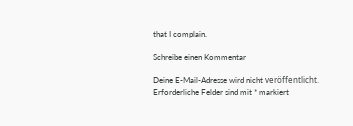that I complain.

Schreibe einen Kommentar

Deine E-Mail-Adresse wird nicht veröffentlicht. Erforderliche Felder sind mit * markiert